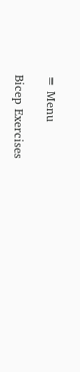≡ Menu

Bicep Exercises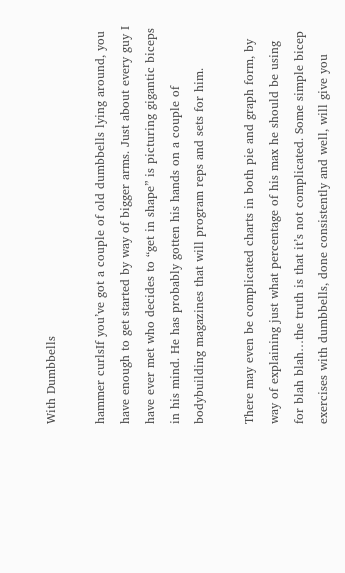With Dumbbells

hammer curlsIf you’ve got a couple of old dumbbells lying around, you have enough to get started by way of bigger arms. Just about every guy I have ever met who decides to “get in shape” is picturing gigantic biceps in his mind. He has probably gotten his hands on a couple of bodybuilding magazines that will program reps and sets for him.

There may even be complicated charts in both pie and graph form, by way of explaining just what percentage of his max he should be using for blah blah…the truth is that it’s not complicated. Some simple bicep exercises with dumbbells, done consistently and well, will give you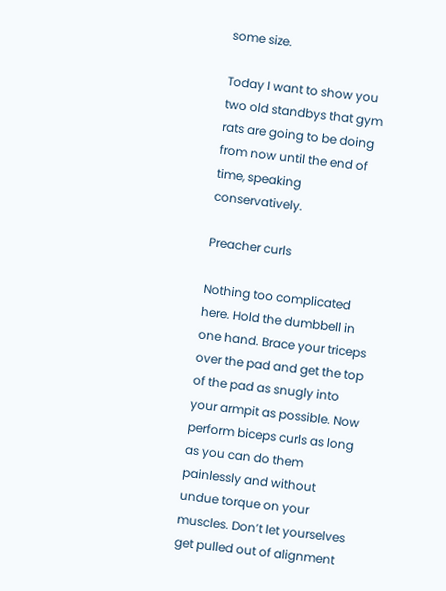some size.

Today I want to show you two old standbys that gym rats are going to be doing from now until the end of time, speaking conservatively.

Preacher curls

Nothing too complicated here. Hold the dumbbell in one hand. Brace your triceps over the pad and get the top of the pad as snugly into your armpit as possible. Now perform biceps curls as long as you can do them painlessly and without undue torque on your muscles. Don’t let yourselves get pulled out of alignment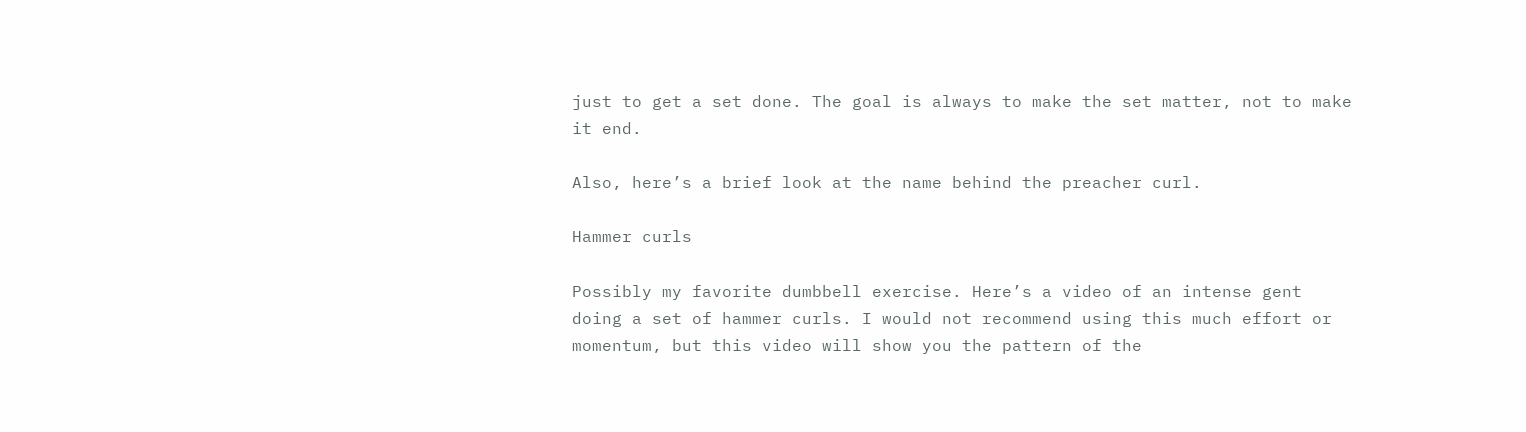just to get a set done. The goal is always to make the set matter, not to make it end.

Also, here’s a brief look at the name behind the preacher curl.

Hammer curls

Possibly my favorite dumbbell exercise. Here’s a video of an intense gent doing a set of hammer curls. I would not recommend using this much effort or momentum, but this video will show you the pattern of the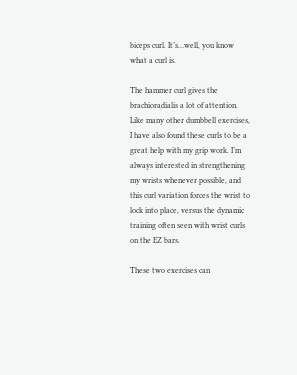biceps curl. It’s…well, you know what a curl is.

The hammer curl gives the brachioradialis a lot of attention. Like many other dumbbell exercises, I have also found these curls to be a great help with my grip work. I’m always interested in strengthening my wrists whenever possible, and this curl variation forces the wrist to lock into place, versus the dynamic training often seen with wrist curls on the EZ bars.

These two exercises can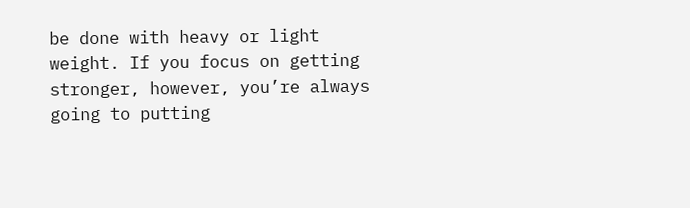be done with heavy or light weight. If you focus on getting stronger, however, you’re always going to putting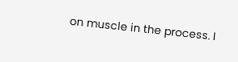on muscle in the process. I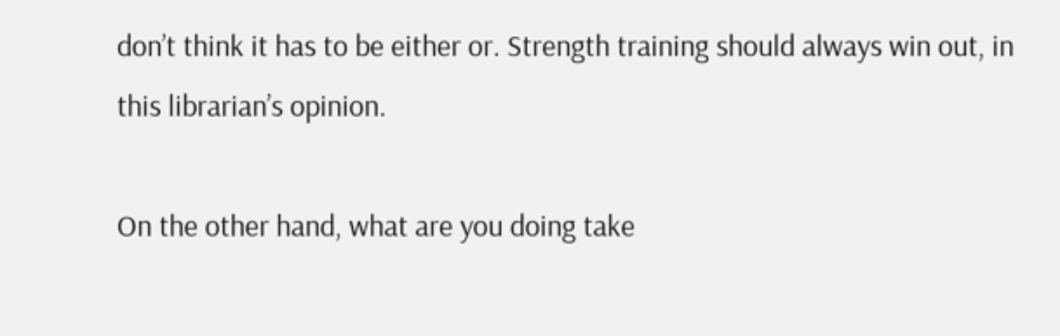don’t think it has to be either or. Strength training should always win out, in this librarian’s opinion.

On the other hand, what are you doing take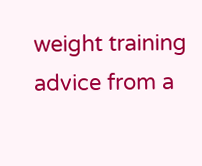weight training advice from a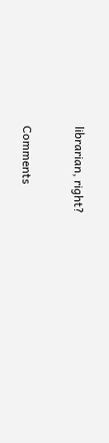librarian, right?


Comments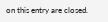on this entry are closed.